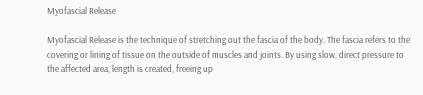Myofascial Release

Myofascial Release is the technique of stretching out the fascia of the body. The fascia refers to the covering or lining of tissue on the outside of muscles and joints. By using slow, direct pressure to the affected area, length is created, freeing up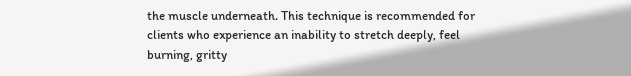the muscle underneath. This technique is recommended for clients who experience an inability to stretch deeply, feel burning, gritty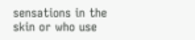sensations in the skin or who use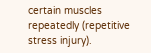certain muscles repeatedly (repetitive stress injury).